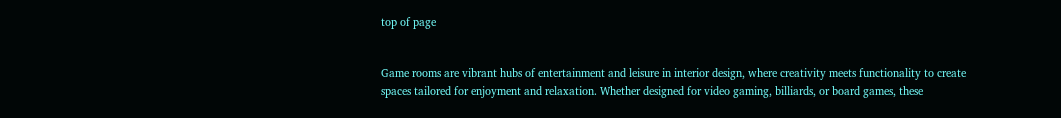top of page


Game rooms are vibrant hubs of entertainment and leisure in interior design, where creativity meets functionality to create spaces tailored for enjoyment and relaxation. Whether designed for video gaming, billiards, or board games, these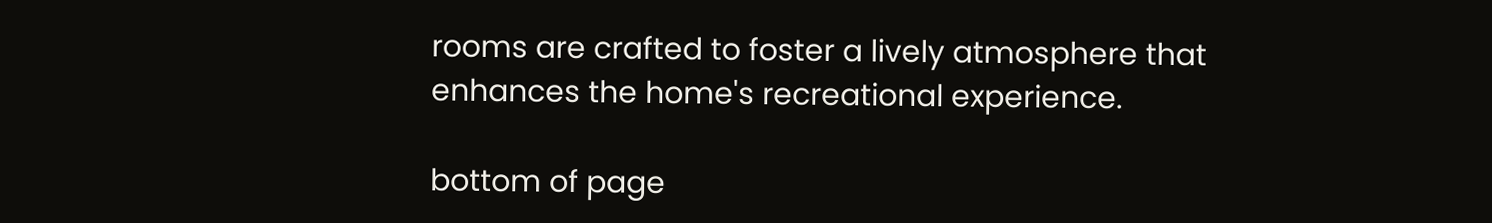rooms are crafted to foster a lively atmosphere that enhances the home's recreational experience.

bottom of page